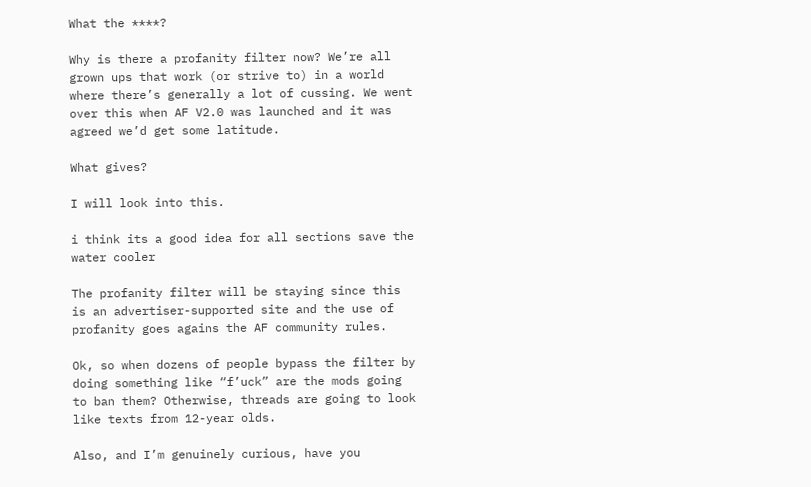What the ****?

Why is there a profanity filter now? We’re all grown ups that work (or strive to) in a world where there’s generally a lot of cussing. We went over this when AF V2.0 was launched and it was agreed we’d get some latitude.

What gives?

I will look into this.

i think its a good idea for all sections save the water cooler

The profanity filter will be staying since this is an advertiser-supported site and the use of profanity goes agains the AF community rules.

Ok, so when dozens of people bypass the filter by doing something like “f’uck” are the mods going to ban them? Otherwise, threads are going to look like texts from 12-year olds.

Also, and I’m genuinely curious, have you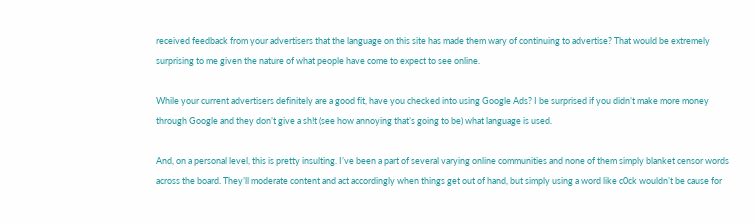received feedback from your advertisers that the language on this site has made them wary of continuing to advertise? That would be extremely surprising to me given the nature of what people have come to expect to see online.

While your current advertisers definitely are a good fit, have you checked into using Google Ads? I be surprised if you didn’t make more money through Google and they don’t give a sh!t (see how annoying that’s going to be) what language is used.

And, on a personal level, this is pretty insulting. I’ve been a part of several varying online communities and none of them simply blanket censor words across the board. They’ll moderate content and act accordingly when things get out of hand, but simply using a word like c0ck wouldn’t be cause for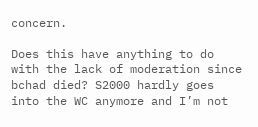concern.

Does this have anything to do with the lack of moderation since bchad died? S2000 hardly goes into the WC anymore and I’m not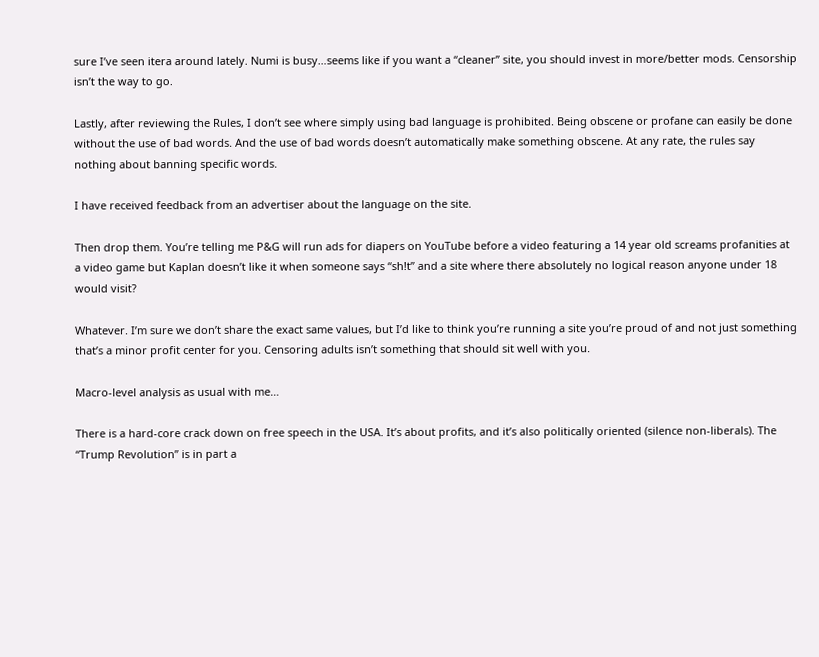sure I’ve seen itera around lately. Numi is busy…seems like if you want a “cleaner” site, you should invest in more/better mods. Censorship isn’t the way to go.

Lastly, after reviewing the Rules, I don’t see where simply using bad language is prohibited. Being obscene or profane can easily be done without the use of bad words. And the use of bad words doesn’t automatically make something obscene. At any rate, the rules say nothing about banning specific words.

I have received feedback from an advertiser about the language on the site.

Then drop them. You’re telling me P&G will run ads for diapers on YouTube before a video featuring a 14 year old screams profanities at a video game but Kaplan doesn’t like it when someone says “sh!t” and a site where there absolutely no logical reason anyone under 18 would visit?

Whatever. I’m sure we don’t share the exact same values, but I’d like to think you’re running a site you’re proud of and not just something that’s a minor profit center for you. Censoring adults isn’t something that should sit well with you.

Macro-level analysis as usual with me…

There is a hard-core crack down on free speech in the USA. It’s about profits, and it’s also politically oriented (silence non-liberals). The “Trump Revolution” is in part a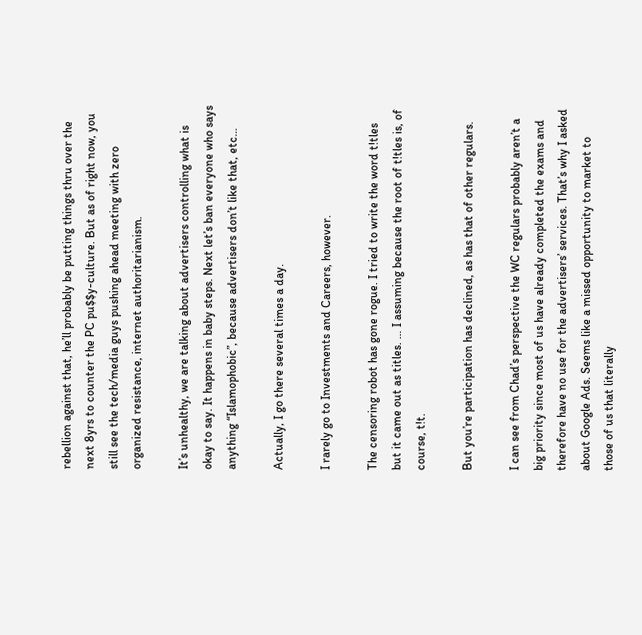rebellion against that, he’ll probably be putting things thru over the next 8yrs to counter the PC pu$$y-culture. But as of right now, you still see the tech/media guys pushing ahead meeting with zero organized resistance, internet authoritarianism.

It’s unhealthy, we are talking about advertisers controlling what is okay to say. It happens in baby steps. Next let’s ban everyone who says anything “Islamophobic”, because advertisers don’t like that, etc…

Actually, I go there several times a day.

I rarely go to Investments and Careers, however.

The censoring robot has gone rogue. I tried to write the word t!tles but it came out as titles. … I assuming because the root of t!tles is, of course, t!t.

But you’re participation has declined, as has that of other regulars.

I can see from Chad’s perspective the WC regulars probably aren’t a big priority since most of us have already completed the exams and therefore have no use for the advertisers’ services. That’s why I asked about Google Ads. Seems like a missed opportunity to market to those of us that literally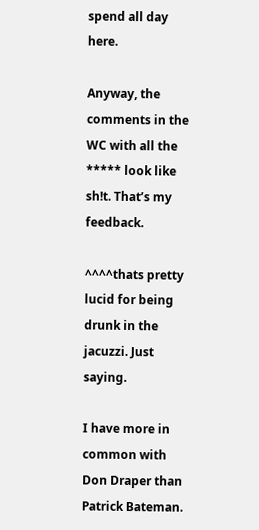spend all day here.

Anyway, the comments in the WC with all the ***** look like sh!t. That’s my feedback.

^^^^thats pretty lucid for being drunk in the jacuzzi. Just saying.

I have more in common with Don Draper than Patrick Bateman.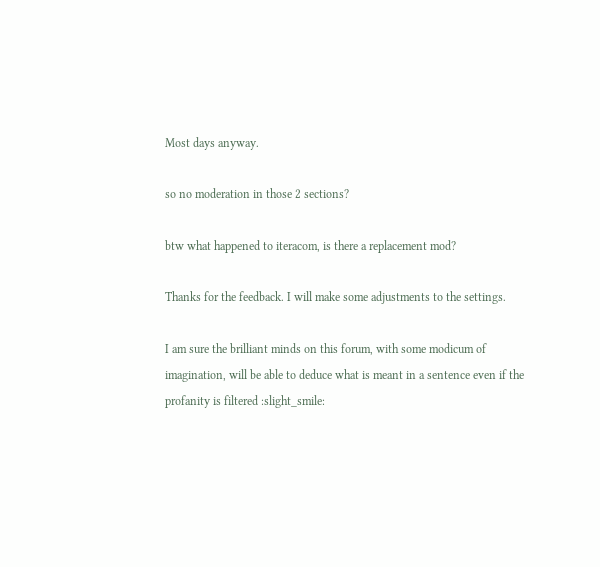Most days anyway.

so no moderation in those 2 sections?

btw what happened to iteracom, is there a replacement mod?

Thanks for the feedback. I will make some adjustments to the settings.

I am sure the brilliant minds on this forum, with some modicum of imagination, will be able to deduce what is meant in a sentence even if the profanity is filtered :slight_smile: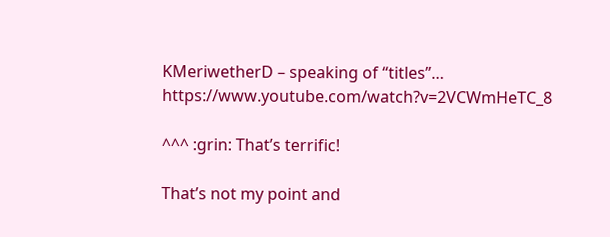KMeriwetherD – speaking of “titles”… https://www.youtube.com/watch?v=2VCWmHeTC_8

^^^ :grin: That’s terrific!

That’s not my point and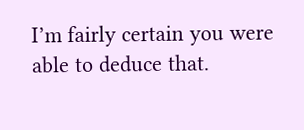I’m fairly certain you were able to deduce that.